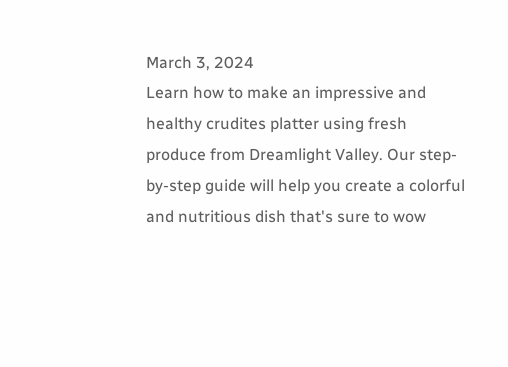March 3, 2024
Learn how to make an impressive and healthy crudites platter using fresh produce from Dreamlight Valley. Our step-by-step guide will help you create a colorful and nutritious dish that's sure to wow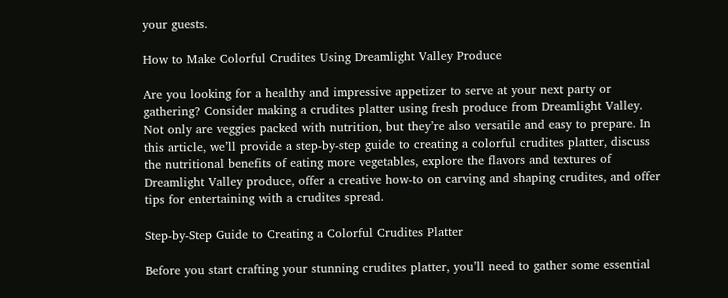your guests.

How to Make Colorful Crudites Using Dreamlight Valley Produce

Are you looking for a healthy and impressive appetizer to serve at your next party or gathering? Consider making a crudites platter using fresh produce from Dreamlight Valley. Not only are veggies packed with nutrition, but they’re also versatile and easy to prepare. In this article, we’ll provide a step-by-step guide to creating a colorful crudites platter, discuss the nutritional benefits of eating more vegetables, explore the flavors and textures of Dreamlight Valley produce, offer a creative how-to on carving and shaping crudites, and offer tips for entertaining with a crudites spread.

Step-by-Step Guide to Creating a Colorful Crudites Platter

Before you start crafting your stunning crudites platter, you’ll need to gather some essential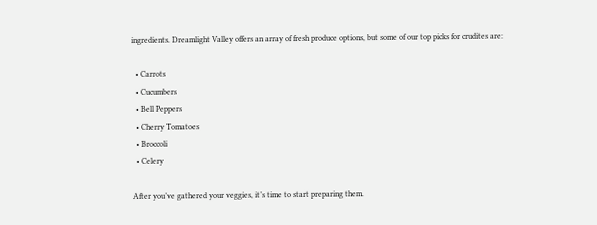ingredients. Dreamlight Valley offers an array of fresh produce options, but some of our top picks for crudites are:

  • Carrots
  • Cucumbers
  • Bell Peppers
  • Cherry Tomatoes
  • Broccoli
  • Celery

After you’ve gathered your veggies, it’s time to start preparing them.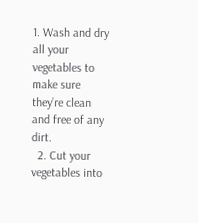1. Wash and dry all your vegetables to make sure they’re clean and free of any dirt.
  2. Cut your vegetables into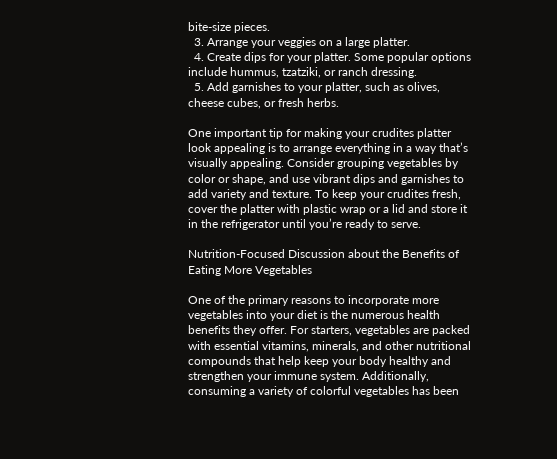bite-size pieces.
  3. Arrange your veggies on a large platter.
  4. Create dips for your platter. Some popular options include hummus, tzatziki, or ranch dressing.
  5. Add garnishes to your platter, such as olives, cheese cubes, or fresh herbs.

One important tip for making your crudites platter look appealing is to arrange everything in a way that’s visually appealing. Consider grouping vegetables by color or shape, and use vibrant dips and garnishes to add variety and texture. To keep your crudites fresh, cover the platter with plastic wrap or a lid and store it in the refrigerator until you’re ready to serve.

Nutrition-Focused Discussion about the Benefits of Eating More Vegetables

One of the primary reasons to incorporate more vegetables into your diet is the numerous health benefits they offer. For starters, vegetables are packed with essential vitamins, minerals, and other nutritional compounds that help keep your body healthy and strengthen your immune system. Additionally, consuming a variety of colorful vegetables has been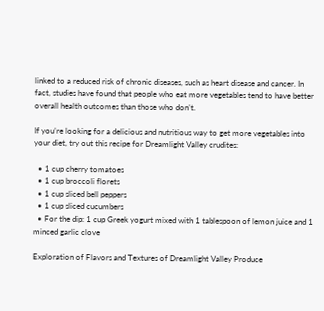linked to a reduced risk of chronic diseases, such as heart disease and cancer. In fact, studies have found that people who eat more vegetables tend to have better overall health outcomes than those who don’t.

If you’re looking for a delicious and nutritious way to get more vegetables into your diet, try out this recipe for Dreamlight Valley crudites:

  • 1 cup cherry tomatoes
  • 1 cup broccoli florets
  • 1 cup sliced bell peppers
  • 1 cup sliced cucumbers
  • For the dip: 1 cup Greek yogurt mixed with 1 tablespoon of lemon juice and 1 minced garlic clove

Exploration of Flavors and Textures of Dreamlight Valley Produce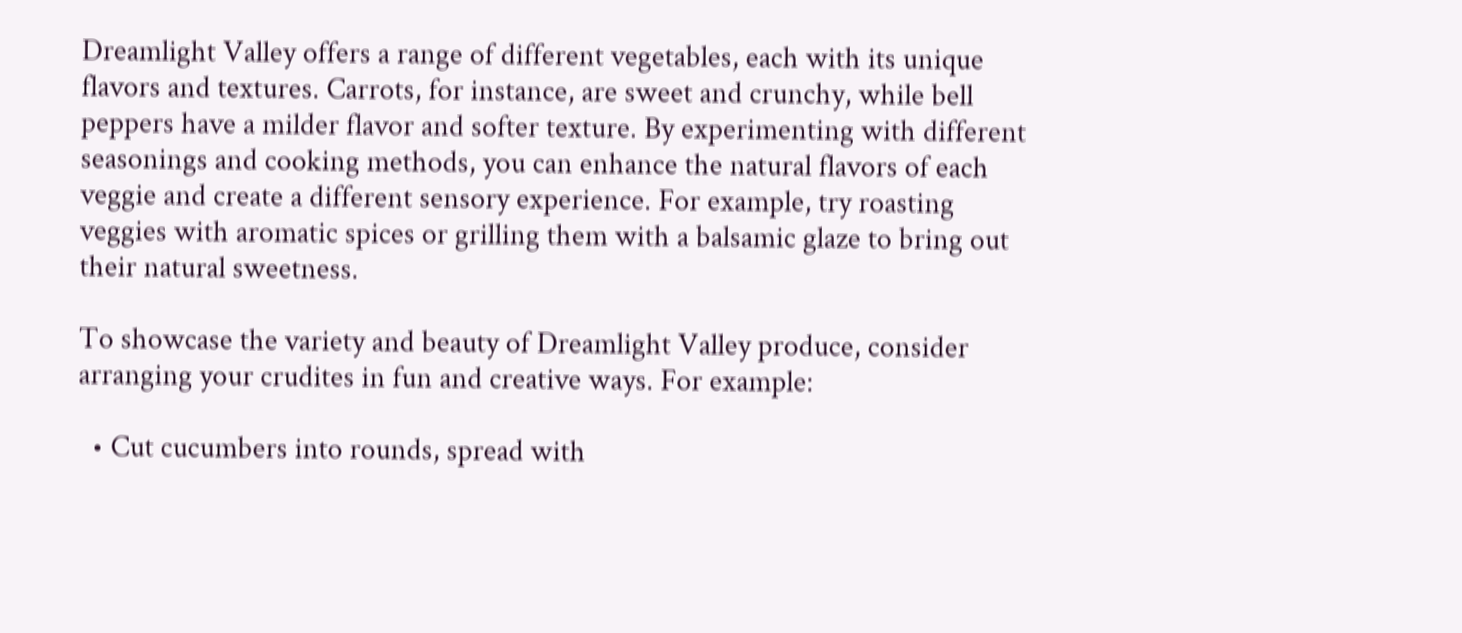Dreamlight Valley offers a range of different vegetables, each with its unique flavors and textures. Carrots, for instance, are sweet and crunchy, while bell peppers have a milder flavor and softer texture. By experimenting with different seasonings and cooking methods, you can enhance the natural flavors of each veggie and create a different sensory experience. For example, try roasting veggies with aromatic spices or grilling them with a balsamic glaze to bring out their natural sweetness.

To showcase the variety and beauty of Dreamlight Valley produce, consider arranging your crudites in fun and creative ways. For example:

  • Cut cucumbers into rounds, spread with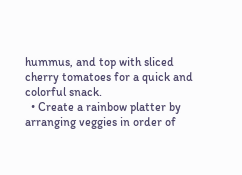hummus, and top with sliced cherry tomatoes for a quick and colorful snack.
  • Create a rainbow platter by arranging veggies in order of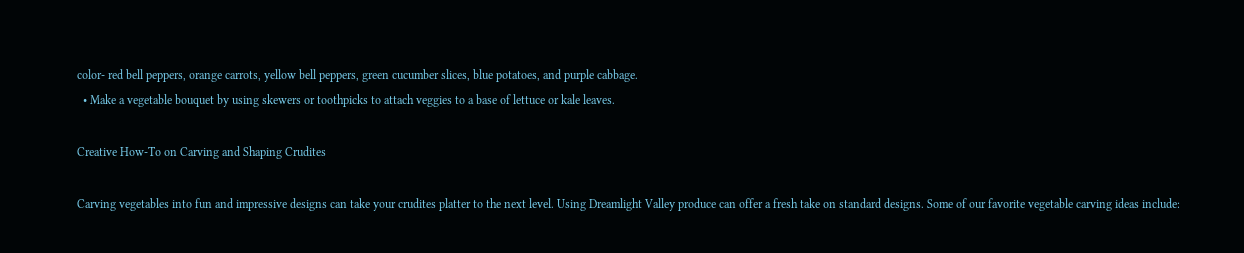color- red bell peppers, orange carrots, yellow bell peppers, green cucumber slices, blue potatoes, and purple cabbage.
  • Make a vegetable bouquet by using skewers or toothpicks to attach veggies to a base of lettuce or kale leaves.

Creative How-To on Carving and Shaping Crudites

Carving vegetables into fun and impressive designs can take your crudites platter to the next level. Using Dreamlight Valley produce can offer a fresh take on standard designs. Some of our favorite vegetable carving ideas include: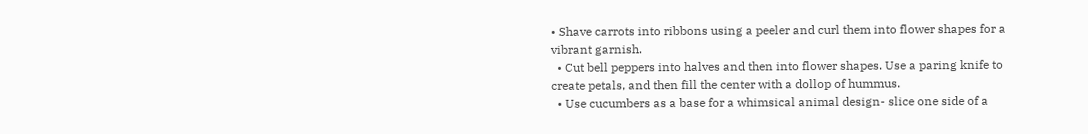• Shave carrots into ribbons using a peeler and curl them into flower shapes for a vibrant garnish.
  • Cut bell peppers into halves and then into flower shapes. Use a paring knife to create petals, and then fill the center with a dollop of hummus.
  • Use cucumbers as a base for a whimsical animal design- slice one side of a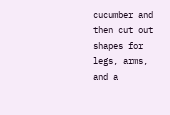cucumber and then cut out shapes for legs, arms, and a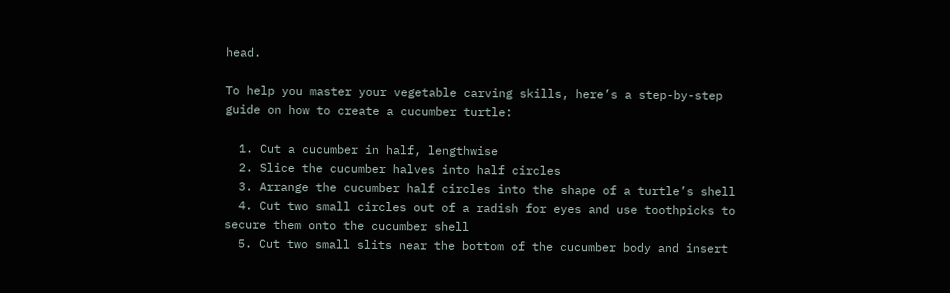head.

To help you master your vegetable carving skills, here’s a step-by-step guide on how to create a cucumber turtle:

  1. Cut a cucumber in half, lengthwise
  2. Slice the cucumber halves into half circles
  3. Arrange the cucumber half circles into the shape of a turtle’s shell
  4. Cut two small circles out of a radish for eyes and use toothpicks to secure them onto the cucumber shell
  5. Cut two small slits near the bottom of the cucumber body and insert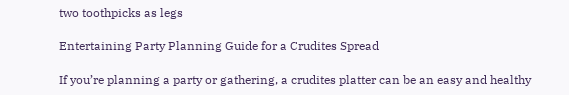two toothpicks as legs

Entertaining Party Planning Guide for a Crudites Spread

If you’re planning a party or gathering, a crudites platter can be an easy and healthy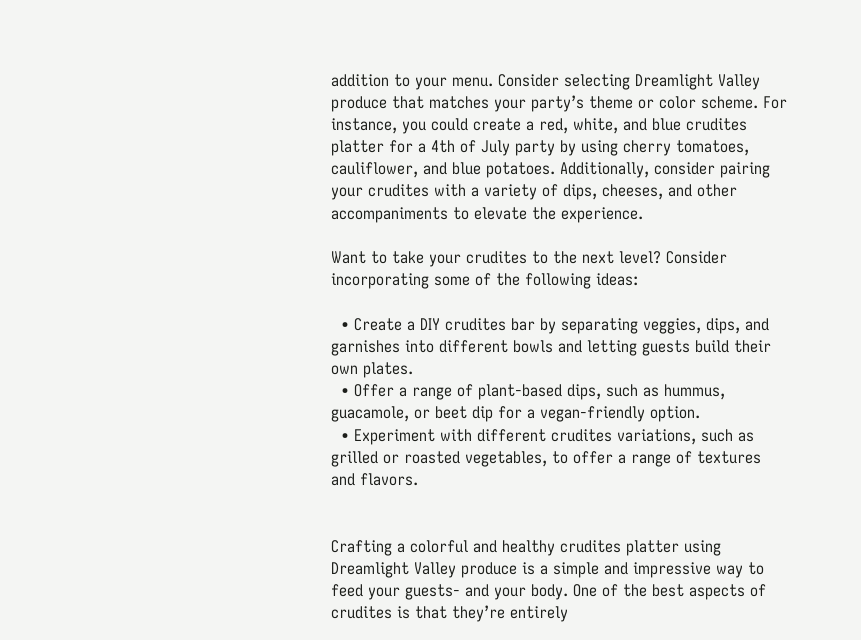addition to your menu. Consider selecting Dreamlight Valley produce that matches your party’s theme or color scheme. For instance, you could create a red, white, and blue crudites platter for a 4th of July party by using cherry tomatoes, cauliflower, and blue potatoes. Additionally, consider pairing your crudites with a variety of dips, cheeses, and other accompaniments to elevate the experience.

Want to take your crudites to the next level? Consider incorporating some of the following ideas:

  • Create a DIY crudites bar by separating veggies, dips, and garnishes into different bowls and letting guests build their own plates.
  • Offer a range of plant-based dips, such as hummus, guacamole, or beet dip for a vegan-friendly option.
  • Experiment with different crudites variations, such as grilled or roasted vegetables, to offer a range of textures and flavors.


Crafting a colorful and healthy crudites platter using Dreamlight Valley produce is a simple and impressive way to feed your guests- and your body. One of the best aspects of crudites is that they’re entirely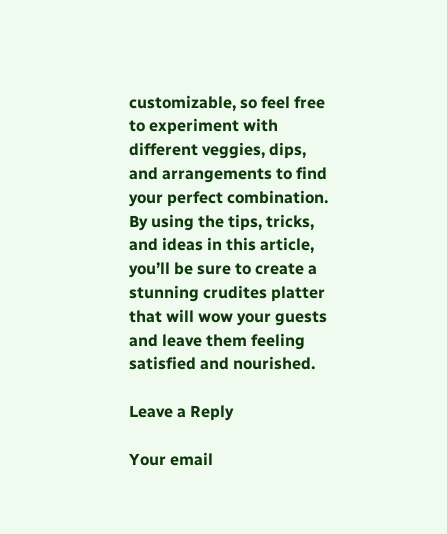customizable, so feel free to experiment with different veggies, dips, and arrangements to find your perfect combination. By using the tips, tricks, and ideas in this article, you’ll be sure to create a stunning crudites platter that will wow your guests and leave them feeling satisfied and nourished.

Leave a Reply

Your email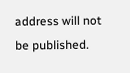address will not be published.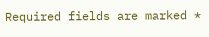Required fields are marked *